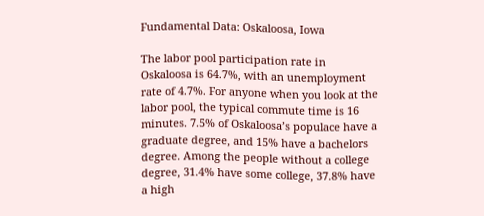Fundamental Data: Oskaloosa, Iowa

The labor pool participation rate in Oskaloosa is 64.7%, with an unemployment rate of 4.7%. For anyone when you look at the labor pool, the typical commute time is 16 minutes. 7.5% of Oskaloosa’s populace have a graduate degree, and 15% have a bachelors degree. Among the people without a college degree, 31.4% have some college, 37.8% have a high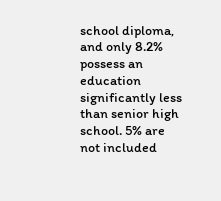school diploma, and only 8.2% possess an education significantly less than senior high school. 5% are not included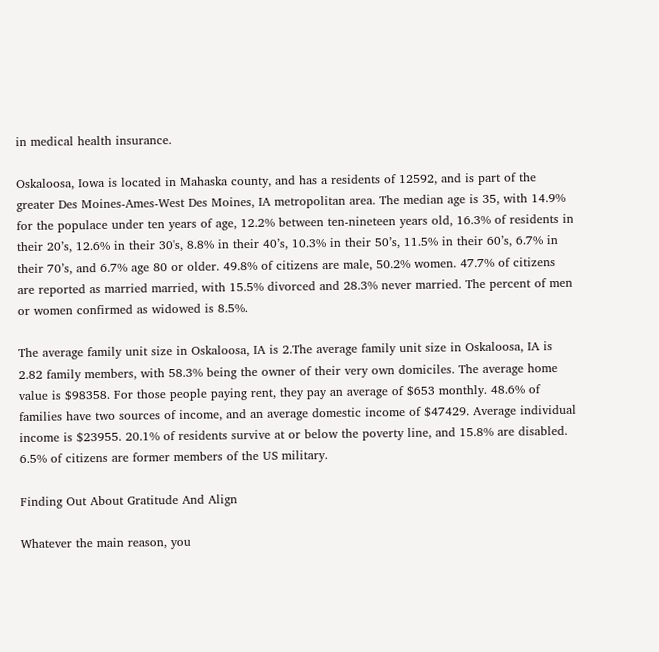in medical health insurance.

Oskaloosa, Iowa is located in Mahaska county, and has a residents of 12592, and is part of the greater Des Moines-Ames-West Des Moines, IA metropolitan area. The median age is 35, with 14.9% for the populace under ten years of age, 12.2% between ten-nineteen years old, 16.3% of residents in their 20’s, 12.6% in their 30's, 8.8% in their 40’s, 10.3% in their 50’s, 11.5% in their 60’s, 6.7% in their 70’s, and 6.7% age 80 or older. 49.8% of citizens are male, 50.2% women. 47.7% of citizens are reported as married married, with 15.5% divorced and 28.3% never married. The percent of men or women confirmed as widowed is 8.5%.

The average family unit size in Oskaloosa, IA is 2.The average family unit size in Oskaloosa, IA is 2.82 family members, with 58.3% being the owner of their very own domiciles. The average home value is $98358. For those people paying rent, they pay an average of $653 monthly. 48.6% of families have two sources of income, and an average domestic income of $47429. Average individual income is $23955. 20.1% of residents survive at or below the poverty line, and 15.8% are disabled. 6.5% of citizens are former members of the US military.

Finding Out About Gratitude And Align

Whatever the main reason, you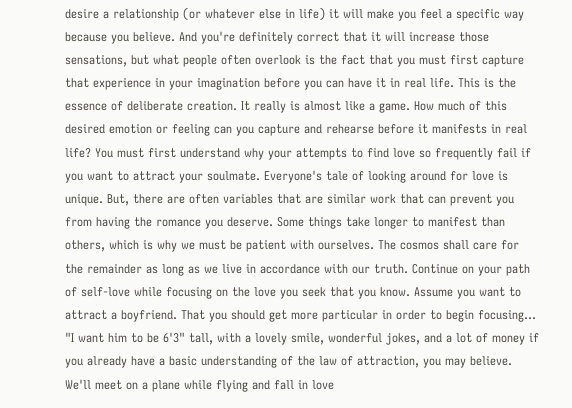desire a relationship (or whatever else in life) it will make you feel a specific way because you believe. And you're definitely correct that it will increase those sensations, but what people often overlook is the fact that you must first capture that experience in your imagination before you can have it in real life. This is the essence of deliberate creation. It really is almost like a game. How much of this desired emotion or feeling can you capture and rehearse before it manifests in real life? You must first understand why your attempts to find love so frequently fail if you want to attract your soulmate. Everyone's tale of looking around for love is unique. But, there are often variables that are similar work that can prevent you from having the romance you deserve. Some things take longer to manifest than others, which is why we must be patient with ourselves. The cosmos shall care for the remainder as long as we live in accordance with our truth. Continue on your path of self-love while focusing on the love you seek that you know. Assume you want to attract a boyfriend. That you should get more particular in order to begin focusing... "I want him to be 6'3" tall, with a lovely smile, wonderful jokes, and a lot of money if you already have a basic understanding of the law of attraction, you may believe. We'll meet on a plane while flying and fall in love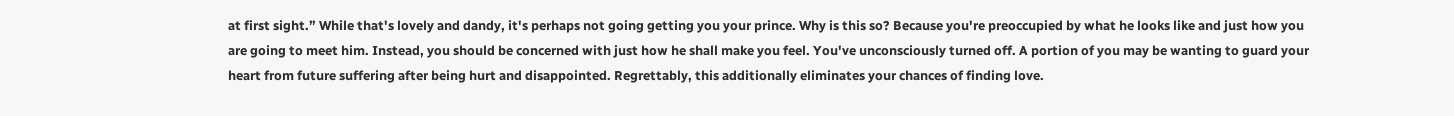at first sight.” While that's lovely and dandy, it's perhaps not going getting you your prince. Why is this so? Because you're preoccupied by what he looks like and just how you are going to meet him. Instead, you should be concerned with just how he shall make you feel. You've unconsciously turned off. A portion of you may be wanting to guard your heart from future suffering after being hurt and disappointed. Regrettably, this additionally eliminates your chances of finding love.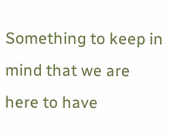Something to keep in mind that we are here to have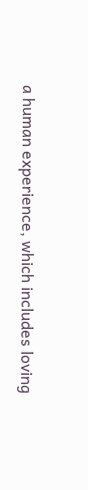a human experience, which includes loving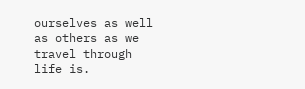ourselves as well as others as we travel through life is.